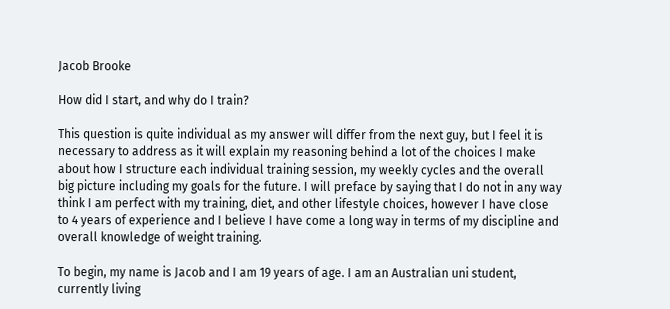Jacob Brooke

How did I start, and why do I train?

This question is quite individual as my answer will differ from the next guy, but I feel it is necessary to address as it will explain my reasoning behind a lot of the choices I make about how I structure each individual training session, my weekly cycles and the overall big picture including my goals for the future. I will preface by saying that I do not in any way think I am perfect with my training, diet, and other lifestyle choices, however I have close to 4 years of experience and I believe I have come a long way in terms of my discipline and overall knowledge of weight training.

To begin, my name is Jacob and I am 19 years of age. I am an Australian uni student, currently living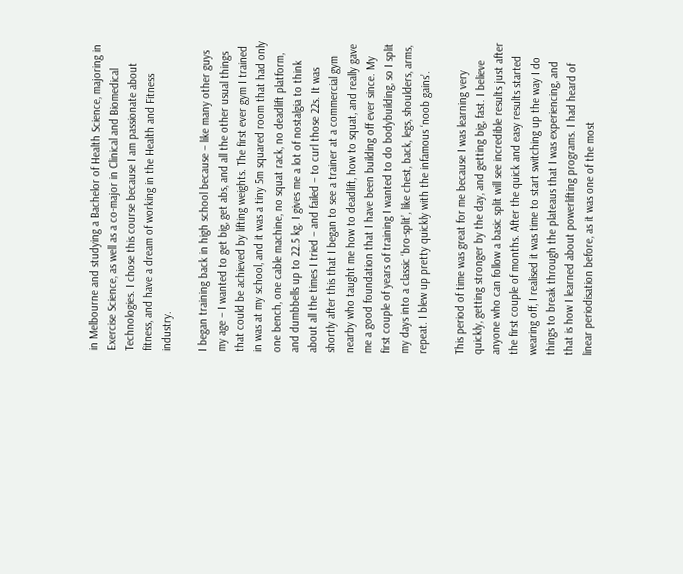in Melbourne and studying a Bachelor of Health Science, majoring in Exercise Science, as well as a co-major in Clinical and Biomedical Technologies. I chose this course because I am passionate about fitness, and have a dream of working in the Health and Fitness industry.

I began training back in high school because – like many other guys my age – I wanted to get big, get abs, and all the other usual things that could be achieved by lifting weights. The first ever gym I trained in was at my school, and it was a tiny 5m squared room that had only one bench, one cable machine, no squat rack, no deadlift platform, and dumbbells up to 22.5 kg. I gives me a lot of nostalgia to think about all the times I tried – and failed – to curl those 22s. It was shortly after this that I began to see a trainer at a commercial gym nearby who taught me how to deadlift, how to squat, and really gave me a good foundation that I have been building off ever since. My first couple of years of training I wanted to do bodybuilding, so I split my days into a classic ‘bro-split’, like chest, back, legs, shoulders, arms, repeat. I blew up pretty quickly with the infamous ‘noob gains’.

This period of time was great for me because I was learning very quickly, getting stronger by the day, and getting big, fast. I believe anyone who can follow a basic split will see incredible results just after the first couple of months. After the quick and easy results started wearing off, I realised it was time to start switching up the way I do things to break through the plateaus that I was experiencing, and that is how I learned about powerlifting programs. I had heard of linear periodisation before, as it was one of the most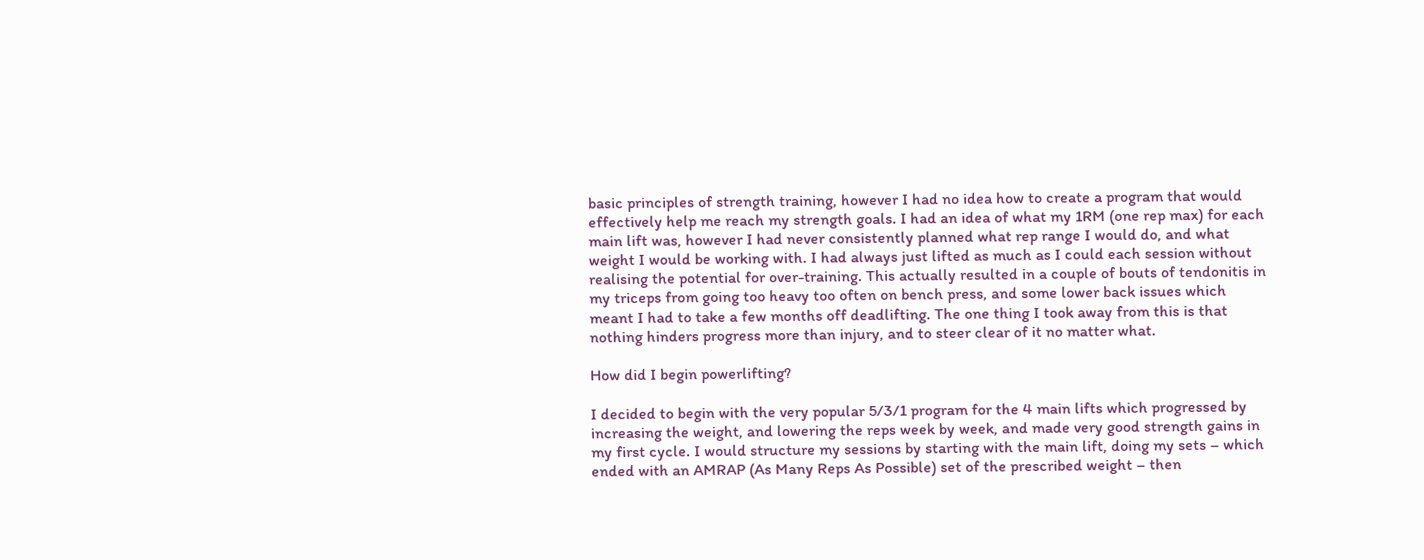basic principles of strength training, however I had no idea how to create a program that would effectively help me reach my strength goals. I had an idea of what my 1RM (one rep max) for each main lift was, however I had never consistently planned what rep range I would do, and what weight I would be working with. I had always just lifted as much as I could each session without realising the potential for over-training. This actually resulted in a couple of bouts of tendonitis in my triceps from going too heavy too often on bench press, and some lower back issues which meant I had to take a few months off deadlifting. The one thing I took away from this is that nothing hinders progress more than injury, and to steer clear of it no matter what.

How did I begin powerlifting?

I decided to begin with the very popular 5/3/1 program for the 4 main lifts which progressed by increasing the weight, and lowering the reps week by week, and made very good strength gains in my first cycle. I would structure my sessions by starting with the main lift, doing my sets – which ended with an AMRAP (As Many Reps As Possible) set of the prescribed weight – then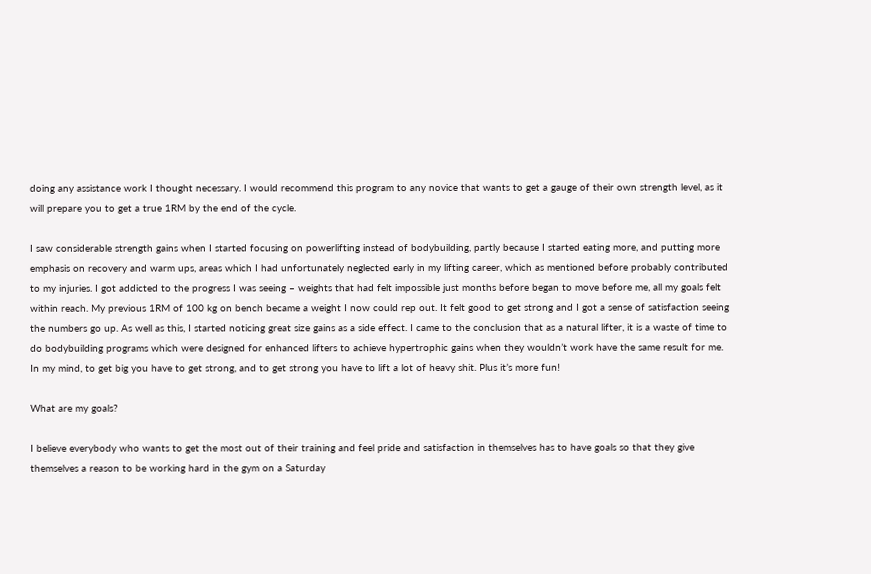doing any assistance work I thought necessary. I would recommend this program to any novice that wants to get a gauge of their own strength level, as it will prepare you to get a true 1RM by the end of the cycle.

I saw considerable strength gains when I started focusing on powerlifting instead of bodybuilding, partly because I started eating more, and putting more emphasis on recovery and warm ups, areas which I had unfortunately neglected early in my lifting career, which as mentioned before probably contributed to my injuries. I got addicted to the progress I was seeing – weights that had felt impossible just months before began to move before me, all my goals felt within reach. My previous 1RM of 100 kg on bench became a weight I now could rep out. It felt good to get strong and I got a sense of satisfaction seeing the numbers go up. As well as this, I started noticing great size gains as a side effect. I came to the conclusion that as a natural lifter, it is a waste of time to do bodybuilding programs which were designed for enhanced lifters to achieve hypertrophic gains when they wouldn’t work have the same result for me. In my mind, to get big you have to get strong, and to get strong you have to lift a lot of heavy shit. Plus it’s more fun!

What are my goals?

I believe everybody who wants to get the most out of their training and feel pride and satisfaction in themselves has to have goals so that they give themselves a reason to be working hard in the gym on a Saturday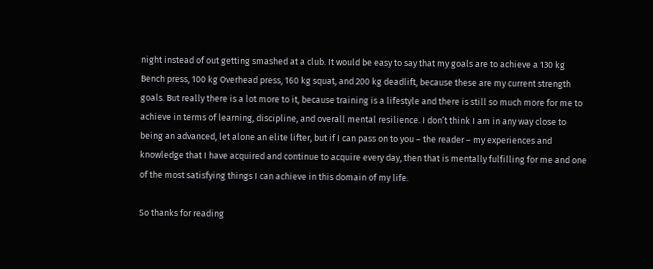night instead of out getting smashed at a club. It would be easy to say that my goals are to achieve a 130 kg Bench press, 100 kg Overhead press, 160 kg squat, and 200 kg deadlift, because these are my current strength goals. But really there is a lot more to it, because training is a lifestyle and there is still so much more for me to achieve in terms of learning, discipline, and overall mental resilience. I don’t think I am in any way close to being an advanced, let alone an elite lifter, but if I can pass on to you – the reader – my experiences and knowledge that I have acquired and continue to acquire every day, then that is mentally fulfilling for me and one of the most satisfying things I can achieve in this domain of my life.

So thanks for reading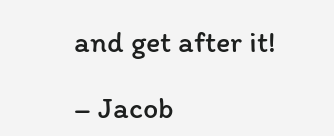and get after it!

– Jacob